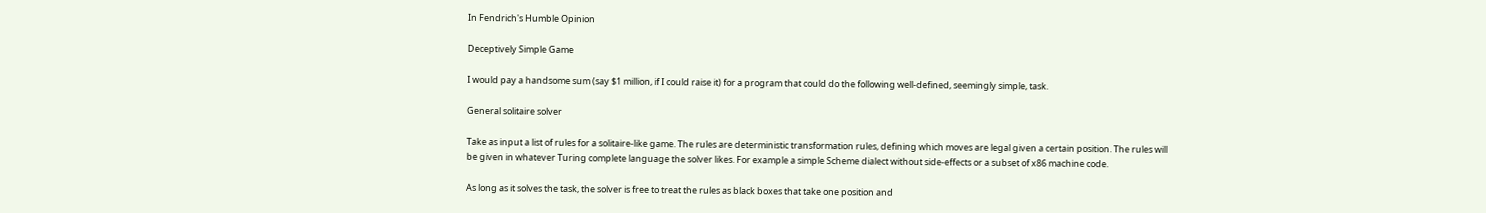In Fendrich's Humble Opinion

Deceptively Simple Game

I would pay a handsome sum (say $1 million, if I could raise it) for a program that could do the following well-defined, seemingly simple, task.

General solitaire solver

Take as input a list of rules for a solitaire-like game. The rules are deterministic transformation rules, defining which moves are legal given a certain position. The rules will be given in whatever Turing complete language the solver likes. For example a simple Scheme dialect without side-effects or a subset of x86 machine code.

As long as it solves the task, the solver is free to treat the rules as black boxes that take one position and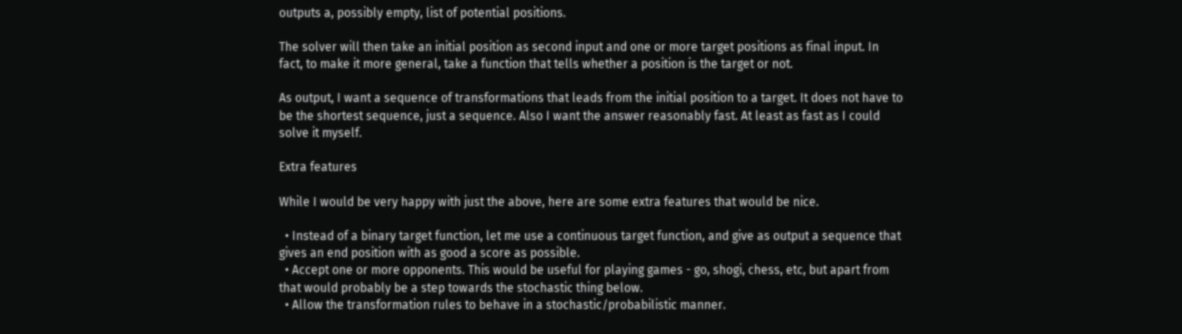outputs a, possibly empty, list of potential positions.

The solver will then take an initial position as second input and one or more target positions as final input. In fact, to make it more general, take a function that tells whether a position is the target or not.

As output, I want a sequence of transformations that leads from the initial position to a target. It does not have to be the shortest sequence, just a sequence. Also I want the answer reasonably fast. At least as fast as I could solve it myself.

Extra features

While I would be very happy with just the above, here are some extra features that would be nice.

  • Instead of a binary target function, let me use a continuous target function, and give as output a sequence that gives an end position with as good a score as possible.
  • Accept one or more opponents. This would be useful for playing games - go, shogi, chess, etc, but apart from that would probably be a step towards the stochastic thing below.
  • Allow the transformation rules to behave in a stochastic/probabilistic manner.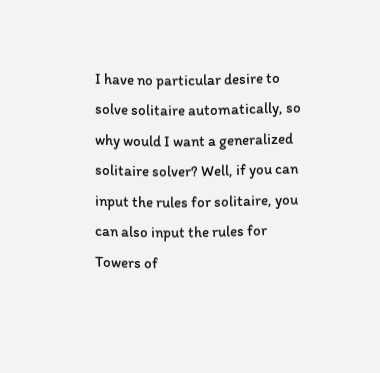I have no particular desire to solve solitaire automatically, so why would I want a generalized solitaire solver? Well, if you can input the rules for solitaire, you can also input the rules for Towers of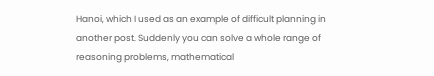Hanoi, which I used as an example of difficult planning in another post. Suddenly you can solve a whole range of reasoning problems, mathematical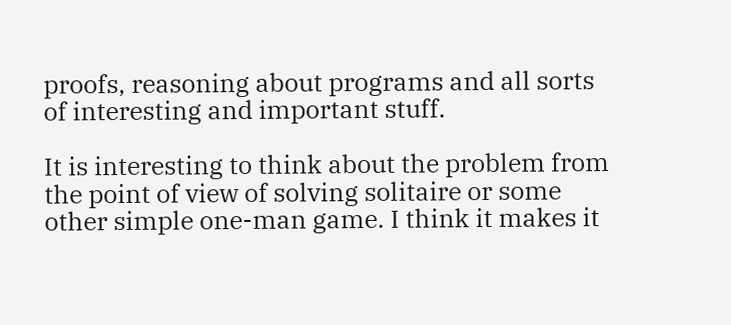proofs, reasoning about programs and all sorts of interesting and important stuff.

It is interesting to think about the problem from the point of view of solving solitaire or some other simple one-man game. I think it makes it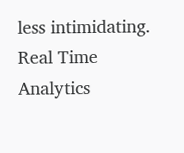less intimidating.
Real Time Analytics